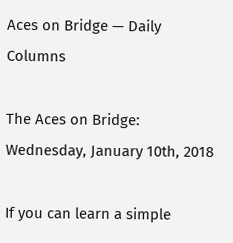Aces on Bridge — Daily Columns

The Aces on Bridge: Wednesday, January 10th, 2018

If you can learn a simple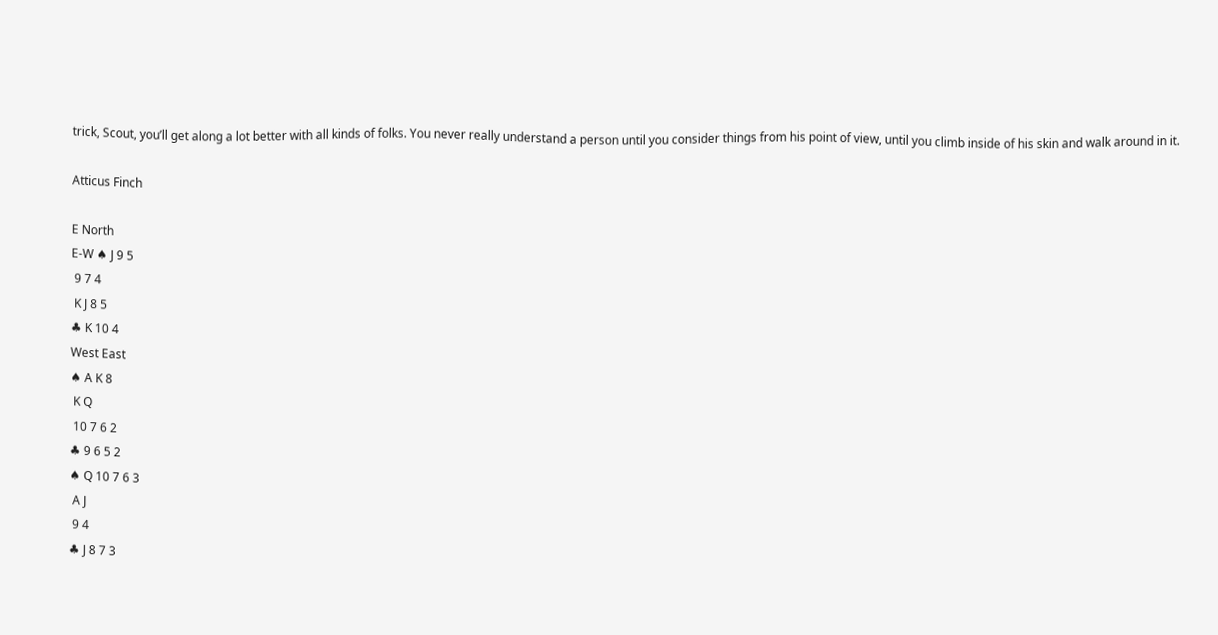trick, Scout, you’ll get along a lot better with all kinds of folks. You never really understand a person until you consider things from his point of view, until you climb inside of his skin and walk around in it.

Atticus Finch

E North
E-W ♠ J 9 5
 9 7 4
 K J 8 5
♣ K 10 4
West East
♠ A K 8
 K Q
 10 7 6 2
♣ 9 6 5 2
♠ Q 10 7 6 3
 A J
 9 4
♣ J 8 7 3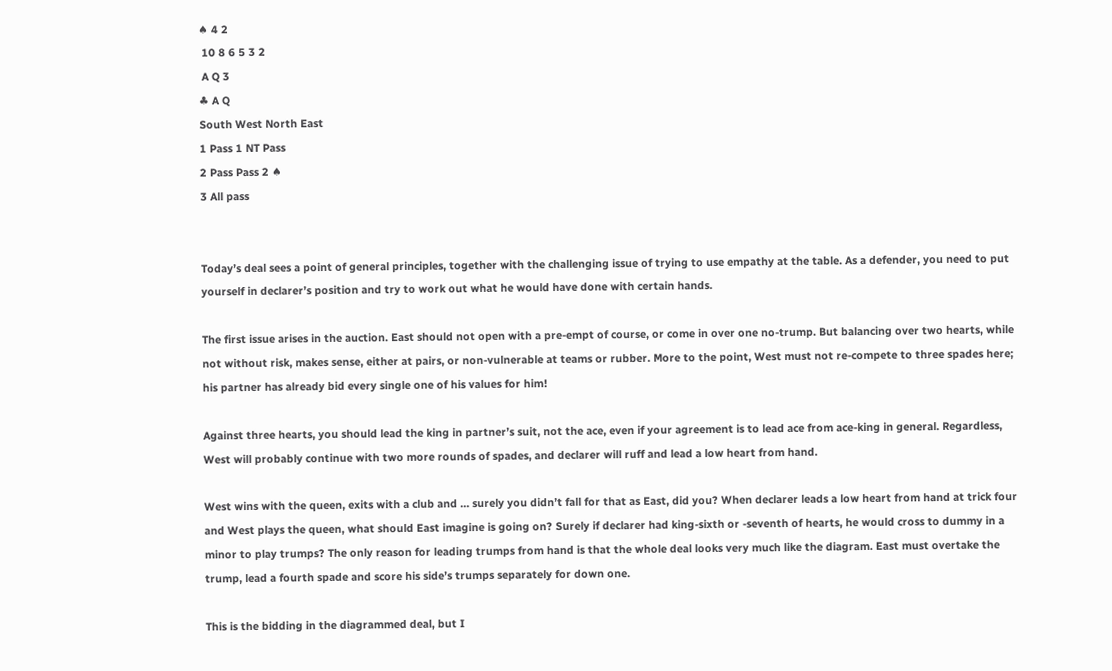♠ 4 2
 10 8 6 5 3 2
 A Q 3
♣ A Q
South West North East
1 Pass 1 NT Pass
2 Pass Pass 2 ♠
3 All pass


Today’s deal sees a point of general principles, together with the challenging issue of trying to use empathy at the table. As a defender, you need to put yourself in declarer’s position and try to work out what he would have done with certain hands.

The first issue arises in the auction. East should not open with a pre-empt of course, or come in over one no-trump. But balancing over two hearts, while not without risk, makes sense, either at pairs, or non-vulnerable at teams or rubber. More to the point, West must not re-compete to three spades here; his partner has already bid every single one of his values for him!

Against three hearts, you should lead the king in partner’s suit, not the ace, even if your agreement is to lead ace from ace-king in general. Regardless, West will probably continue with two more rounds of spades, and declarer will ruff and lead a low heart from hand.

West wins with the queen, exits with a club and … surely you didn’t fall for that as East, did you? When declarer leads a low heart from hand at trick four and West plays the queen, what should East imagine is going on? Surely if declarer had king-sixth or -seventh of hearts, he would cross to dummy in a minor to play trumps? The only reason for leading trumps from hand is that the whole deal looks very much like the diagram. East must overtake the trump, lead a fourth spade and score his side’s trumps separately for down one.

This is the bidding in the diagrammed deal, but I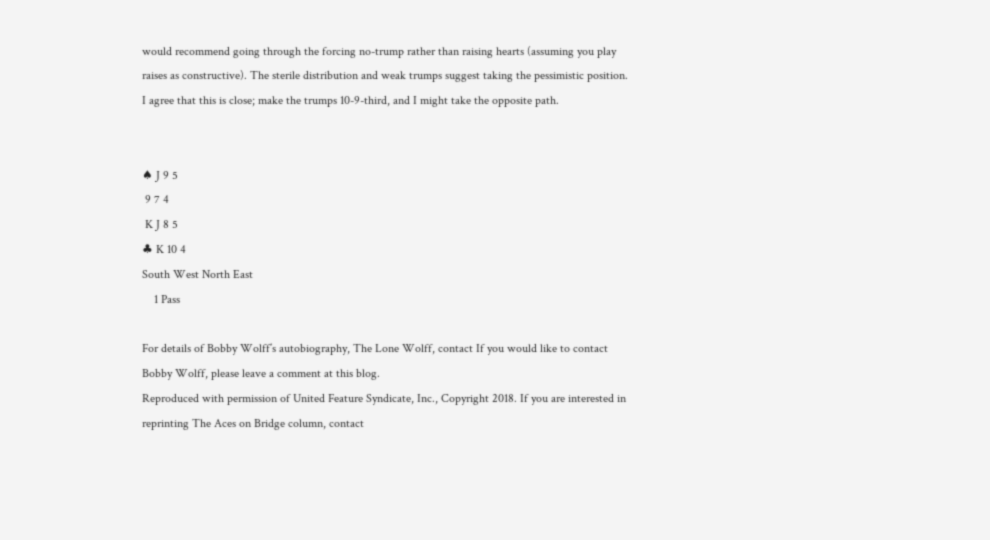would recommend going through the forcing no-trump rather than raising hearts (assuming you play raises as constructive). The sterile distribution and weak trumps suggest taking the pessimistic position. I agree that this is close; make the trumps 10-9-third, and I might take the opposite path.


♠ J 9 5
 9 7 4
 K J 8 5
♣ K 10 4
South West North East
    1 Pass

For details of Bobby Wolff’s autobiography, The Lone Wolff, contact If you would like to contact Bobby Wolff, please leave a comment at this blog.
Reproduced with permission of United Feature Syndicate, Inc., Copyright 2018. If you are interested in reprinting The Aces on Bridge column, contact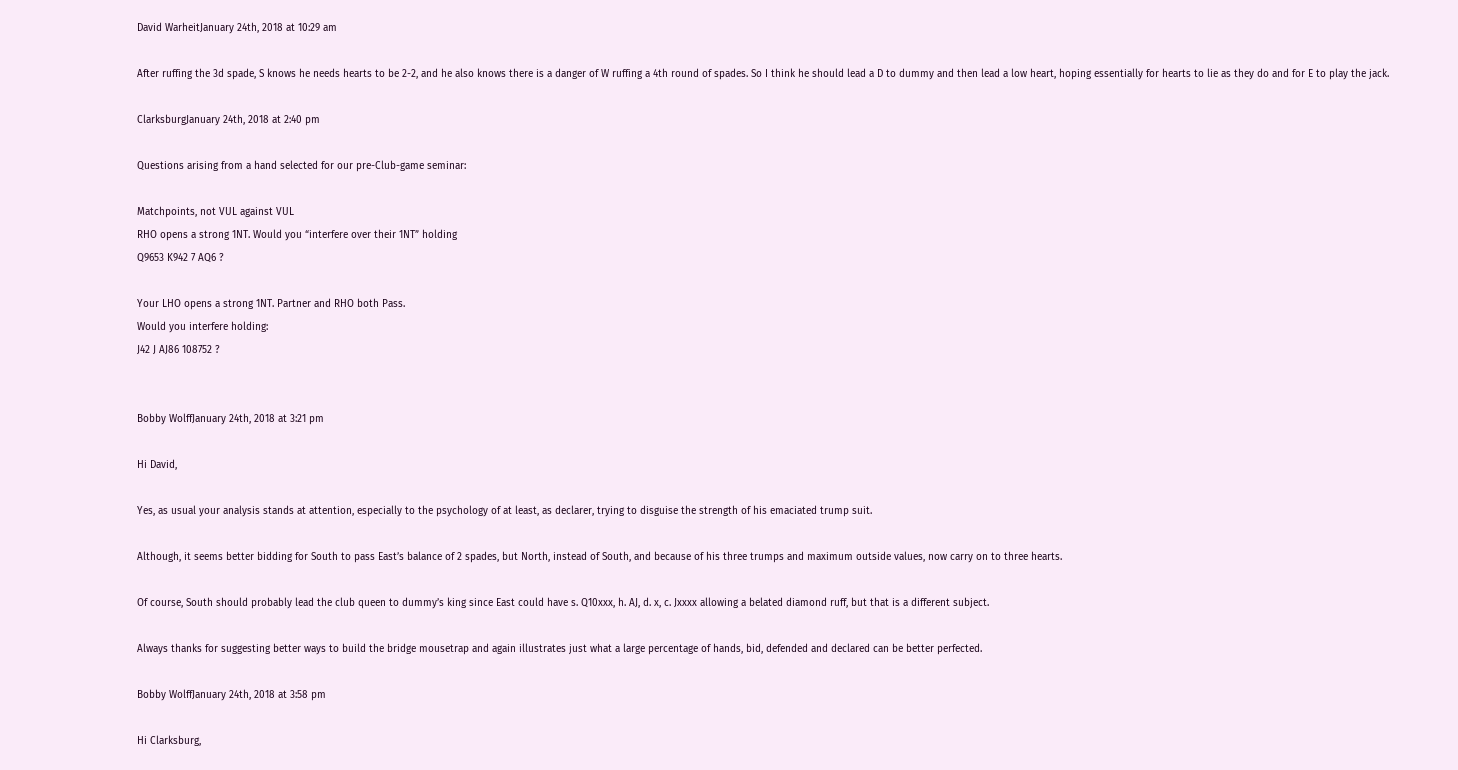David WarheitJanuary 24th, 2018 at 10:29 am

After ruffing the 3d spade, S knows he needs hearts to be 2-2, and he also knows there is a danger of W ruffing a 4th round of spades. So I think he should lead a D to dummy and then lead a low heart, hoping essentially for hearts to lie as they do and for E to play the jack.

ClarksburgJanuary 24th, 2018 at 2:40 pm

Questions arising from a hand selected for our pre-Club-game seminar:

Matchpoints, not VUL against VUL
RHO opens a strong 1NT. Would you “interfere over their 1NT” holding
Q9653 K942 7 AQ6 ?

Your LHO opens a strong 1NT. Partner and RHO both Pass.
Would you interfere holding:
J42 J AJ86 108752 ?


Bobby WolffJanuary 24th, 2018 at 3:21 pm

Hi David,

Yes, as usual your analysis stands at attention, especially to the psychology of at least, as declarer, trying to disguise the strength of his emaciated trump suit.

Although, it seems better bidding for South to pass East’s balance of 2 spades, but North, instead of South, and because of his three trumps and maximum outside values, now carry on to three hearts.

Of course, South should probably lead the club queen to dummy’s king since East could have s. Q10xxx, h. AJ, d. x, c. Jxxxx allowing a belated diamond ruff, but that is a different subject.

Always thanks for suggesting better ways to build the bridge mousetrap and again illustrates just what a large percentage of hands, bid, defended and declared can be better perfected.

Bobby WolffJanuary 24th, 2018 at 3:58 pm

Hi Clarksburg,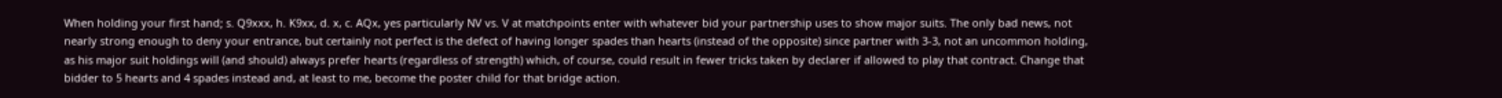When holding your first hand; s. Q9xxx, h. K9xx, d. x, c. AQx, yes particularly NV vs. V at matchpoints enter with whatever bid your partnership uses to show major suits. The only bad news, not nearly strong enough to deny your entrance, but certainly not perfect is the defect of having longer spades than hearts (instead of the opposite) since partner with 3-3, not an uncommon holding, as his major suit holdings will (and should) always prefer hearts (regardless of strength) which, of course, could result in fewer tricks taken by declarer if allowed to play that contract. Change that bidder to 5 hearts and 4 spades instead and, at least to me, become the poster child for that bridge action.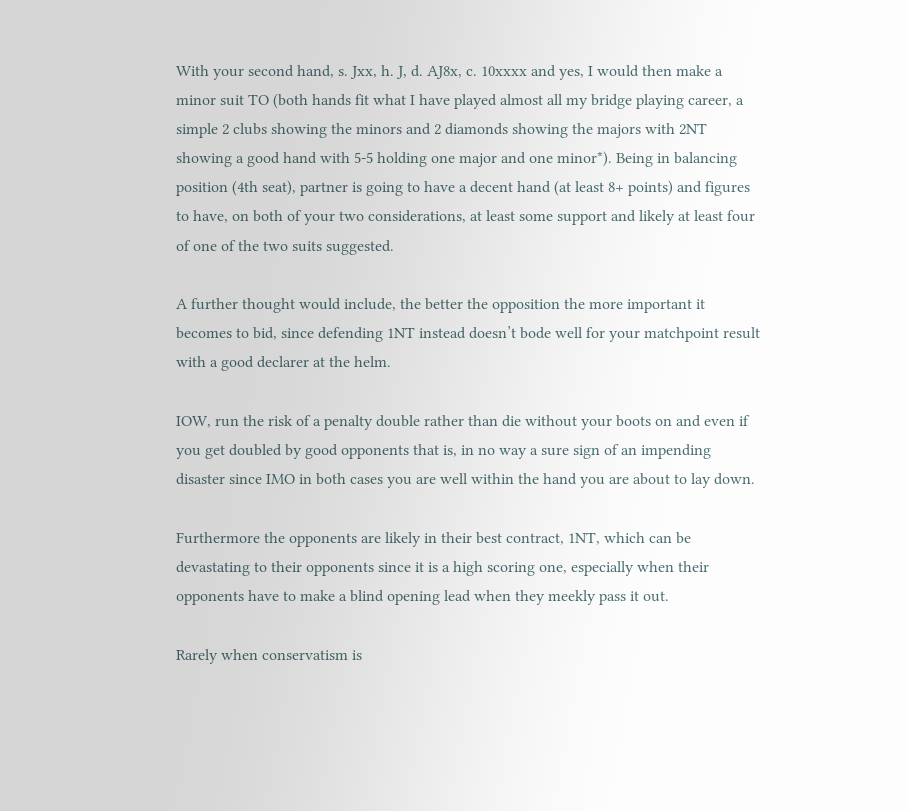With your second hand, s. Jxx, h. J, d. AJ8x, c. 10xxxx and yes, I would then make a minor suit TO (both hands fit what I have played almost all my bridge playing career, a simple 2 clubs showing the minors and 2 diamonds showing the majors with 2NT showing a good hand with 5-5 holding one major and one minor*). Being in balancing position (4th seat), partner is going to have a decent hand (at least 8+ points) and figures to have, on both of your two considerations, at least some support and likely at least four of one of the two suits suggested.

A further thought would include, the better the opposition the more important it becomes to bid, since defending 1NT instead doesn’t bode well for your matchpoint result with a good declarer at the helm.

IOW, run the risk of a penalty double rather than die without your boots on and even if you get doubled by good opponents that is, in no way a sure sign of an impending disaster since IMO in both cases you are well within the hand you are about to lay down.

Furthermore the opponents are likely in their best contract, 1NT, which can be devastating to their opponents since it is a high scoring one, especially when their opponents have to make a blind opening lead when they meekly pass it out.

Rarely when conservatism is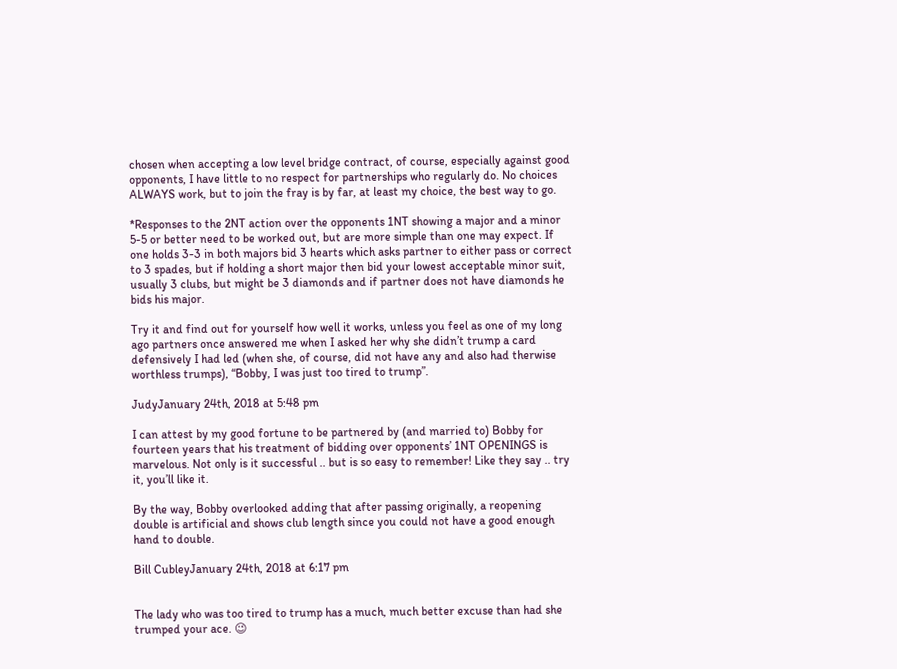chosen when accepting a low level bridge contract, of course, especially against good opponents, I have little to no respect for partnerships who regularly do. No choices ALWAYS work, but to join the fray is by far, at least my choice, the best way to go.

*Responses to the 2NT action over the opponents 1NT showing a major and a minor 5-5 or better need to be worked out, but are more simple than one may expect. If one holds 3-3 in both majors bid 3 hearts which asks partner to either pass or correct to 3 spades, but if holding a short major then bid your lowest acceptable minor suit, usually 3 clubs, but might be 3 diamonds and if partner does not have diamonds he bids his major.

Try it and find out for yourself how well it works, unless you feel as one of my long ago partners once answered me when I asked her why she didn’t trump a card defensively I had led (when she, of course, did not have any and also had therwise worthless trumps), “Bobby, I was just too tired to trump”.

JudyJanuary 24th, 2018 at 5:48 pm

I can attest by my good fortune to be partnered by (and married to) Bobby for fourteen years that his treatment of bidding over opponents’ 1NT OPENINGS is marvelous. Not only is it successful .. but is so easy to remember! Like they say .. try it, you’ll like it.

By the way, Bobby overlooked adding that after passing originally, a reopening double is artificial and shows club length since you could not have a good enough hand to double.

Bill CubleyJanuary 24th, 2018 at 6:17 pm


The lady who was too tired to trump has a much, much better excuse than had she trumped your ace. 😉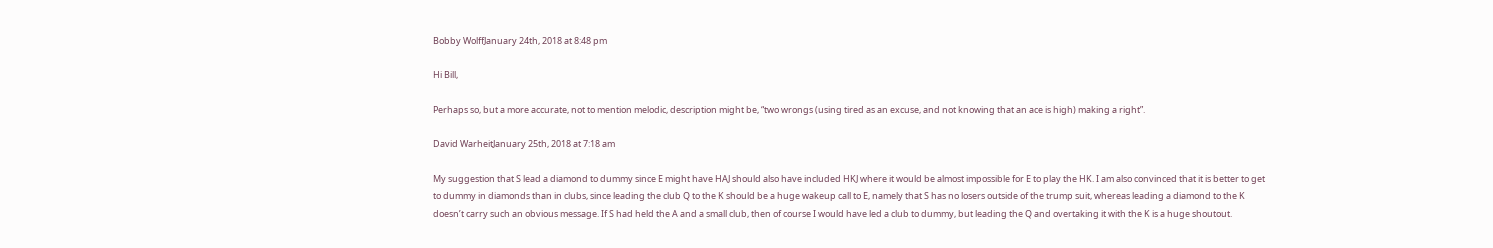Bobby WolffJanuary 24th, 2018 at 8:48 pm

Hi Bill,

Perhaps so, but a more accurate, not to mention melodic, description might be, “two wrongs (using tired as an excuse, and not knowing that an ace is high) making a right”.

David WarheitJanuary 25th, 2018 at 7:18 am

My suggestion that S lead a diamond to dummy since E might have HAJ should also have included HKJ where it would be almost impossible for E to play the HK. I am also convinced that it is better to get to dummy in diamonds than in clubs, since leading the club Q to the K should be a huge wakeup call to E, namely that S has no losers outside of the trump suit, whereas leading a diamond to the K doesn’t carry such an obvious message. If S had held the A and a small club, then of course I would have led a club to dummy, but leading the Q and overtaking it with the K is a huge shoutout.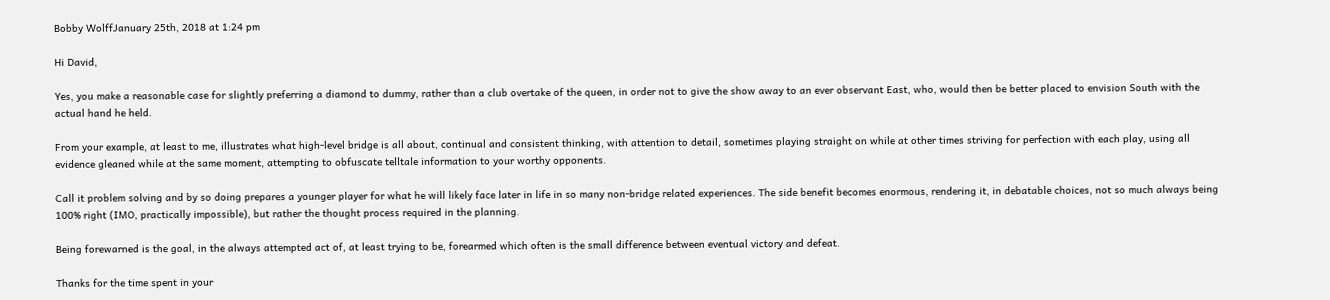Bobby WolffJanuary 25th, 2018 at 1:24 pm

Hi David,

Yes, you make a reasonable case for slightly preferring a diamond to dummy, rather than a club overtake of the queen, in order not to give the show away to an ever observant East, who, would then be better placed to envision South with the actual hand he held.

From your example, at least to me, illustrates what high-level bridge is all about, continual and consistent thinking, with attention to detail, sometimes playing straight on while at other times striving for perfection with each play, using all evidence gleaned while at the same moment, attempting to obfuscate telltale information to your worthy opponents.

Call it problem solving and by so doing prepares a younger player for what he will likely face later in life in so many non-bridge related experiences. The side benefit becomes enormous, rendering it, in debatable choices, not so much always being 100% right (IMO, practically impossible), but rather the thought process required in the planning.

Being forewarned is the goal, in the always attempted act of, at least trying to be, forearmed which often is the small difference between eventual victory and defeat.

Thanks for the time spent in your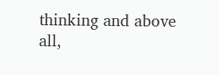thinking and above all,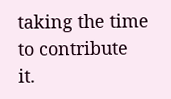taking the time to contribute it.